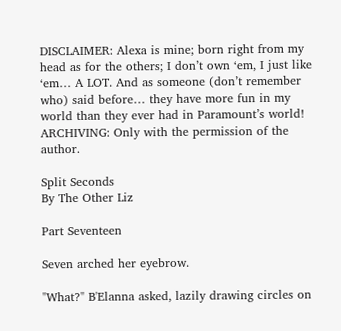DISCLAIMER: Alexa is mine; born right from my head as for the others; I don’t own ‘em, I just like ‘em… A LOT. And as someone (don’t remember who) said before… they have more fun in my world than they ever had in Paramount’s world!
ARCHIVING: Only with the permission of the author.

Split Seconds
By The Other Liz

Part Seventeen

Seven arched her eyebrow.

"What?" B'Elanna asked, lazily drawing circles on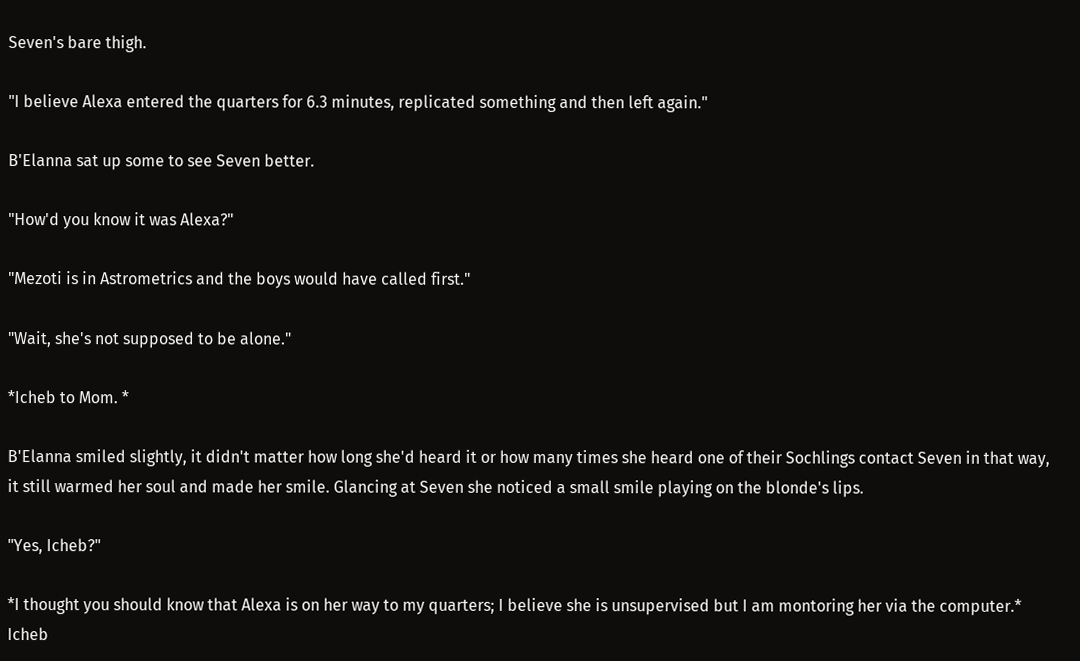Seven's bare thigh.

"I believe Alexa entered the quarters for 6.3 minutes, replicated something and then left again."

B'Elanna sat up some to see Seven better.

"How'd you know it was Alexa?"

"Mezoti is in Astrometrics and the boys would have called first."

"Wait, she's not supposed to be alone."

*Icheb to Mom. *

B'Elanna smiled slightly, it didn't matter how long she'd heard it or how many times she heard one of their Sochlings contact Seven in that way, it still warmed her soul and made her smile. Glancing at Seven she noticed a small smile playing on the blonde's lips.

"Yes, Icheb?"

*I thought you should know that Alexa is on her way to my quarters; I believe she is unsupervised but I am montoring her via the computer.* Icheb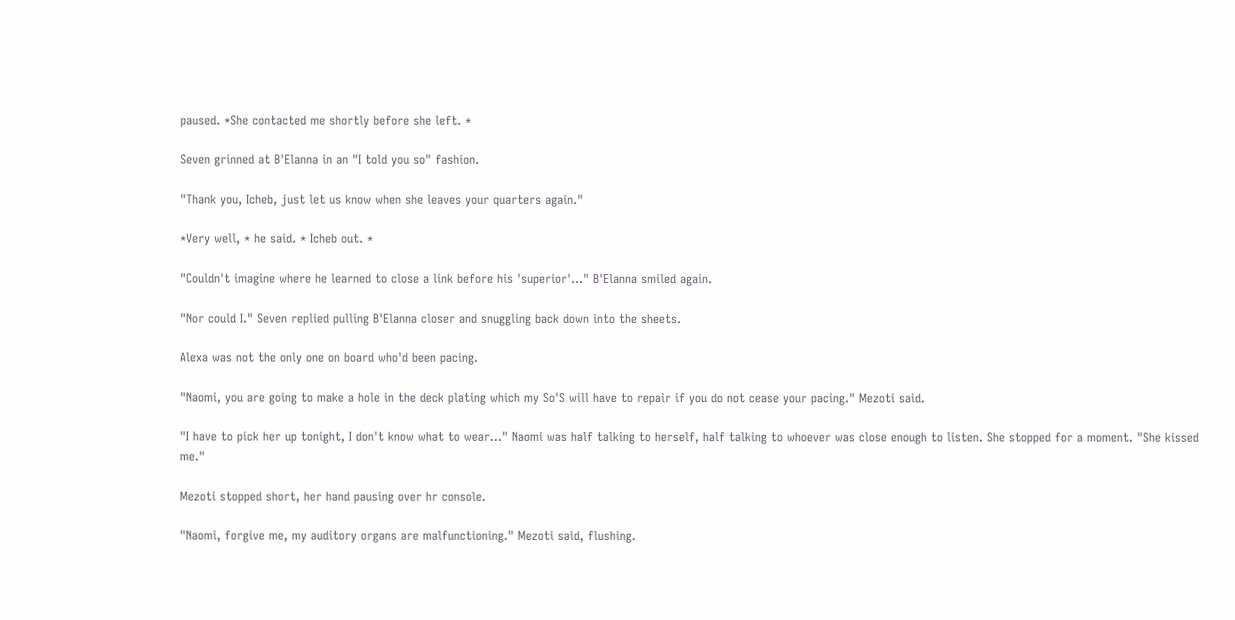paused. *She contacted me shortly before she left. *

Seven grinned at B'Elanna in an "I told you so" fashion.

"Thank you, Icheb, just let us know when she leaves your quarters again."

*Very well, * he said. * Icheb out. *

"Couldn't imagine where he learned to close a link before his 'superior'..." B'Elanna smiled again.

"Nor could I." Seven replied pulling B'Elanna closer and snuggling back down into the sheets.

Alexa was not the only one on board who'd been pacing.

"Naomi, you are going to make a hole in the deck plating which my So'S will have to repair if you do not cease your pacing." Mezoti said.

"I have to pick her up tonight, I don't know what to wear..." Naomi was half talking to herself, half talking to whoever was close enough to listen. She stopped for a moment. "She kissed me."

Mezoti stopped short, her hand pausing over hr console.

"Naomi, forgive me, my auditory organs are malfunctioning." Mezoti said, flushing.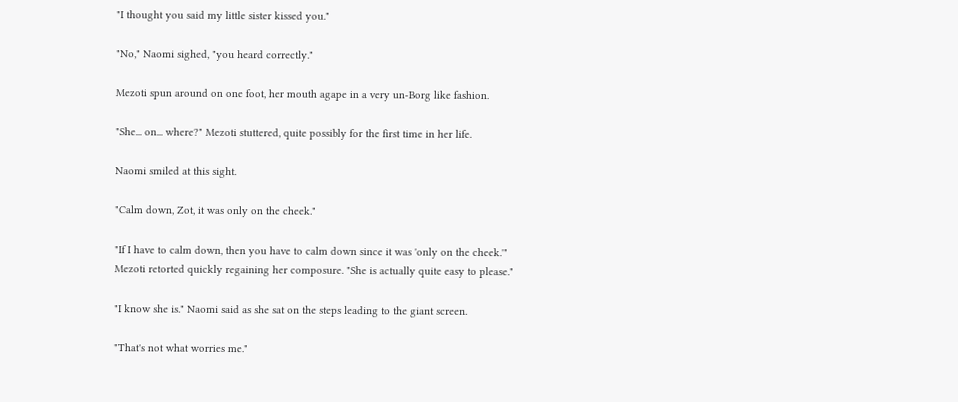"I thought you said my little sister kissed you."

"No," Naomi sighed, "you heard correctly."

Mezoti spun around on one foot, her mouth agape in a very un-Borg like fashion.

"She... on... where?" Mezoti stuttered, quite possibly for the first time in her life.

Naomi smiled at this sight.

"Calm down, Zot, it was only on the cheek."

"If I have to calm down, then you have to calm down since it was 'only on the cheek.'" Mezoti retorted quickly regaining her composure. "She is actually quite easy to please."

"I know she is." Naomi said as she sat on the steps leading to the giant screen.

"That's not what worries me."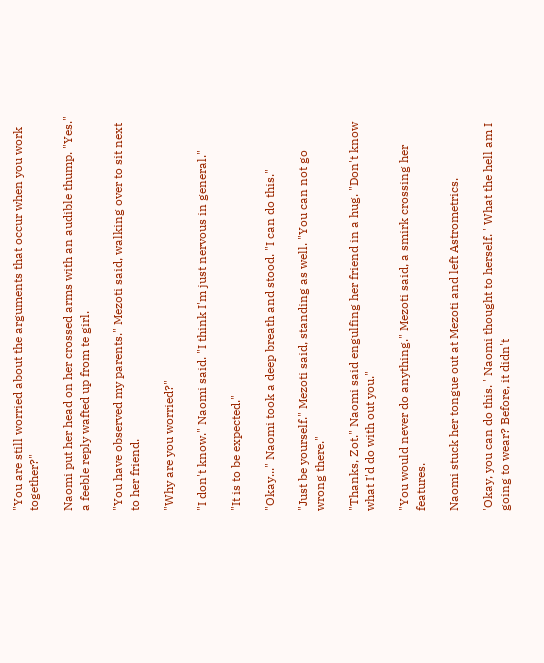"You are still worried about the arguments that occur when you work together?"

Naomi put her head on her crossed arms with an audible thump. "Yes." a feeble reply wafted up from te girl.

"You have observed my parents." Mezoti said, walking over to sit next to her friend.

"Why are you worried?"

"I don't know." Naomi said. "I think I'm just nervous in general."

"It is to be expected."

"Okay..." Naomi took a deep breath and stood. "I can do this."

"Just be yourself." Mezoti said, standing as well. "You can not go wrong there."

"Thanks, Zot." Naomi said engulfing her friend in a hug. "Don't know what I'd do with out you."

"You would never do anything." Mezoti said, a smirk crossing her features.

Naomi stuck her tongue out at Mezoti and left Astrometrics.

'Okay, you can do this. ' Naomi thought to herself. ' What the hell am I going to wear? Before, it didn't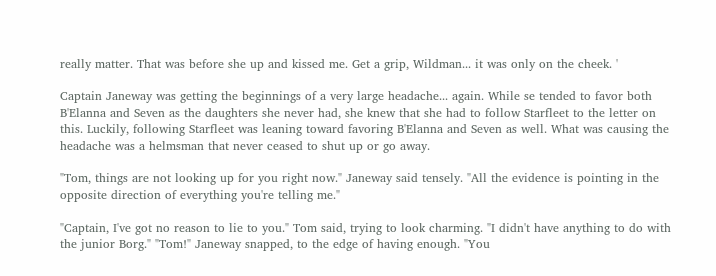really matter. That was before she up and kissed me. Get a grip, Wildman... it was only on the cheek. '

Captain Janeway was getting the beginnings of a very large headache... again. While se tended to favor both B'Elanna and Seven as the daughters she never had, she knew that she had to follow Starfleet to the letter on this. Luckily, following Starfleet was leaning toward favoring B'Elanna and Seven as well. What was causing the headache was a helmsman that never ceased to shut up or go away.

"Tom, things are not looking up for you right now." Janeway said tensely. "All the evidence is pointing in the opposite direction of everything you're telling me."

"Captain, I've got no reason to lie to you." Tom said, trying to look charming. "I didn't have anything to do with the junior Borg." "Tom!" Janeway snapped, to the edge of having enough. "You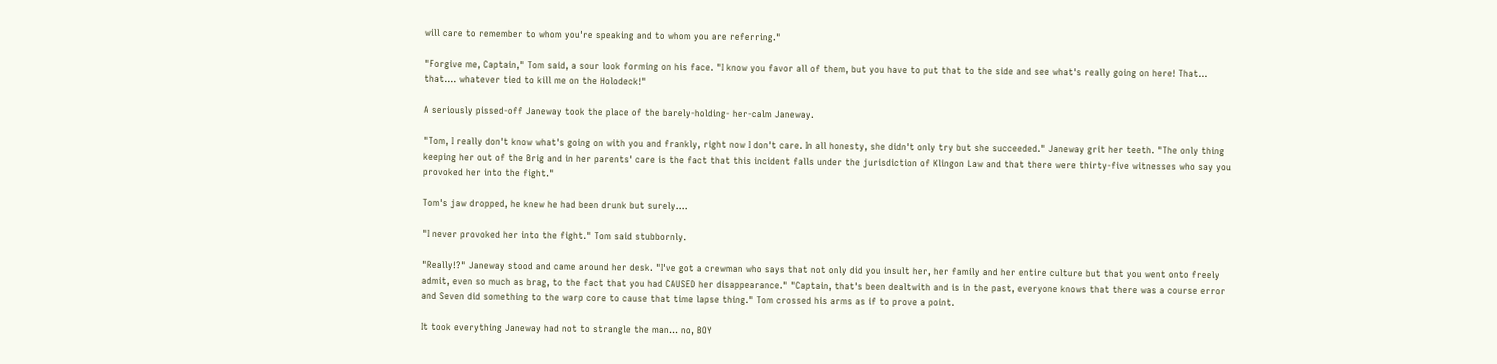will care to remember to whom you're speaking and to whom you are referring."

"Forgive me, Captain," Tom said, a sour look forming on his face. "I know you favor all of them, but you have to put that to the side and see what's really going on here! That... that.... whatever tied to kill me on the Holodeck!"

A seriously pissed-off Janeway took the place of the barely-holding- her-calm Janeway.

"Tom, I really don't know what's going on with you and frankly, right now I don't care. In all honesty, she didn't only try but she succeeded." Janeway grit her teeth. "The only thing keeping her out of the Brig and in her parents' care is the fact that this incident falls under the jurisdiction of Klingon Law and that there were thirty-five witnesses who say you provoked her into the fight."

Tom's jaw dropped, he knew he had been drunk but surely....

"I never provoked her into the fight." Tom said stubbornly.

"Really!?" Janeway stood and came around her desk. "I've got a crewman who says that not only did you insult her, her family and her entire culture but that you went onto freely admit, even so much as brag, to the fact that you had CAUSED her disappearance." "Captain, that's been dealtwith and is in the past, everyone knows that there was a course error and Seven did something to the warp core to cause that time lapse thing." Tom crossed his arms as if to prove a point.

It took everything Janeway had not to strangle the man... no, BOY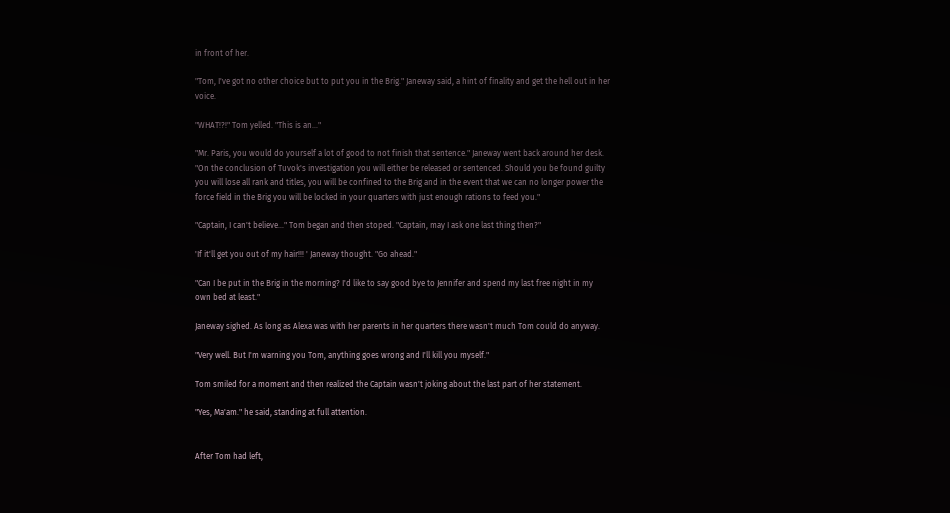in front of her.

"Tom, I've got no other choice but to put you in the Brig." Janeway said, a hint of finality and get the hell out in her voice.

"WHAT!?!" Tom yelled. "This is an..."

"Mr. Paris, you would do yourself a lot of good to not finish that sentence." Janeway went back around her desk. "On the conclusion of Tuvok's investigation you will either be released or sentenced. Should you be found guilty you will lose all rank and titles, you will be confined to the Brig and in the event that we can no longer power the force field in the Brig you will be locked in your quarters with just enough rations to feed you."

"Captain, I can't believe..." Tom began and then stoped. "Captain, may I ask one last thing then?"

'If it'll get you out of my hair!!! ' Janeway thought. "Go ahead."

"Can I be put in the Brig in the morning? I'd like to say good bye to Jennifer and spend my last free night in my own bed at least."

Janeway sighed. As long as Alexa was with her parents in her quarters there wasn't much Tom could do anyway.

"Very well. But I'm warning you Tom, anything goes wrong and I'll kill you myself."

Tom smiled for a moment and then realized the Captain wasn't joking about the last part of her statement.

"Yes, Ma'am." he said, standing at full attention.


After Tom had left,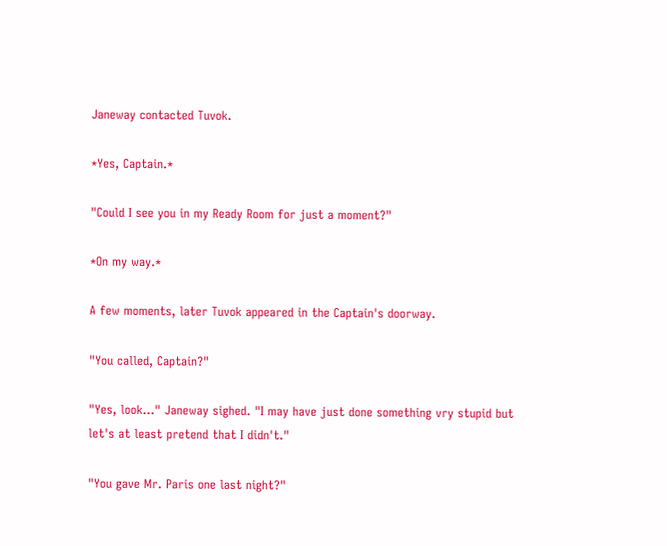Janeway contacted Tuvok.

*Yes, Captain.*

"Could I see you in my Ready Room for just a moment?"

*On my way.*

A few moments, later Tuvok appeared in the Captain's doorway.

"You called, Captain?"

"Yes, look..." Janeway sighed. "I may have just done something vry stupid but let's at least pretend that I didn't."

"You gave Mr. Paris one last night?"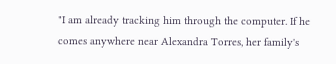"I am already tracking him through the computer. If he comes anywhere near Alexandra Torres, her family's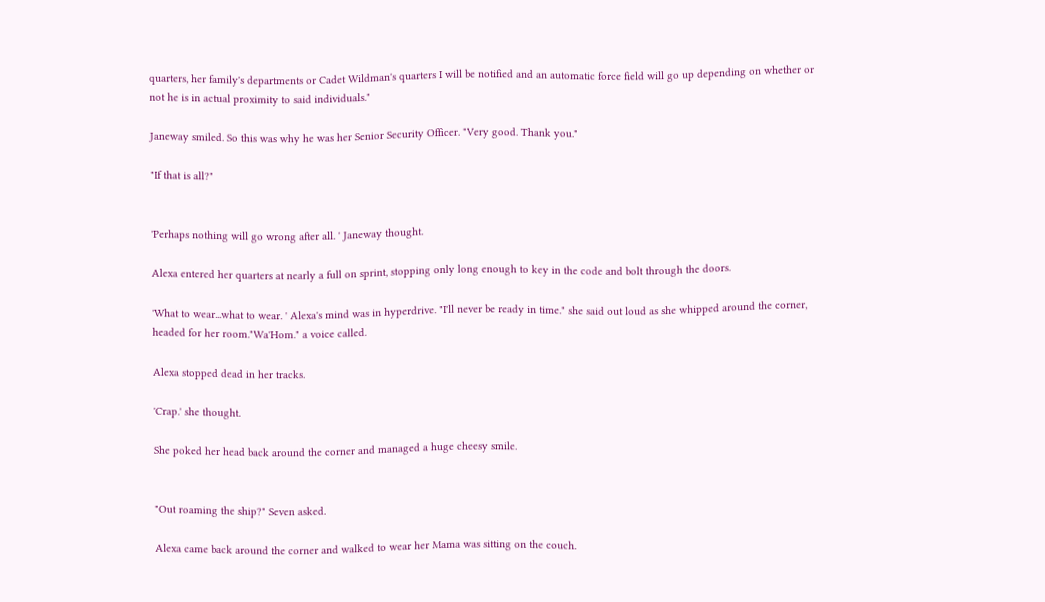quarters, her family's departments or Cadet Wildman's quarters I will be notified and an automatic force field will go up depending on whether or not he is in actual proximity to said individuals."

Janeway smiled. So this was why he was her Senior Security Officer. "Very good. Thank you."

"If that is all?"


'Perhaps nothing will go wrong after all. ' Janeway thought.

Alexa entered her quarters at nearly a full on sprint, stopping only long enough to key in the code and bolt through the doors.

'What to wear...what to wear. ' Alexa's mind was in hyperdrive. "I'll never be ready in time." she said out loud as she whipped around the corner, headed for her room."Wa'Hom." a voice called.

Alexa stopped dead in her tracks.

'Crap.' she thought.

She poked her head back around the corner and managed a huge cheesy smile.


"Out roaming the ship?" Seven asked.

Alexa came back around the corner and walked to wear her Mama was sitting on the couch.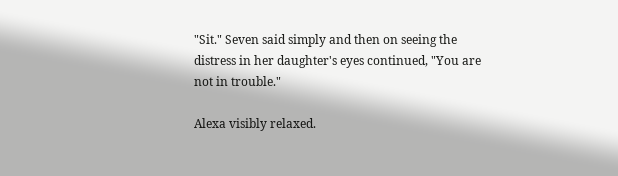"Sit." Seven said simply and then on seeing the distress in her daughter's eyes continued, "You are not in trouble."

Alexa visibly relaxed.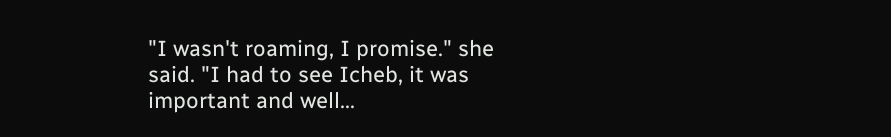"I wasn't roaming, I promise." she said. "I had to see Icheb, it was important and well...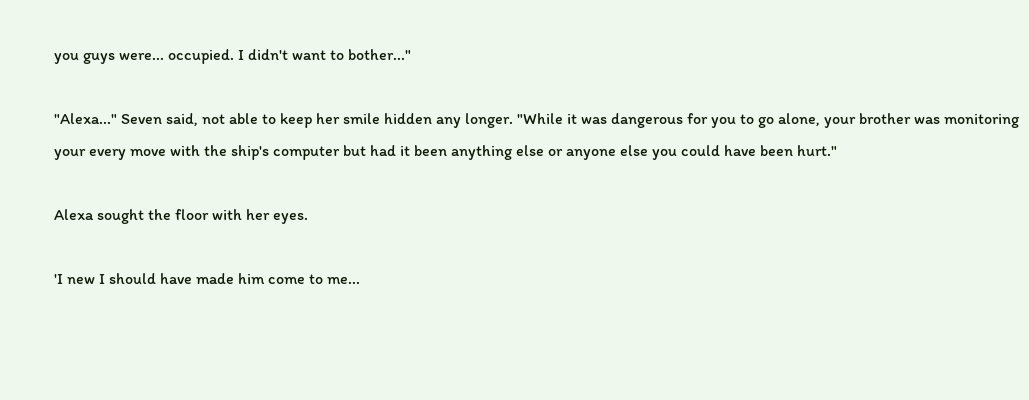you guys were... occupied. I didn't want to bother..."

"Alexa..." Seven said, not able to keep her smile hidden any longer. "While it was dangerous for you to go alone, your brother was monitoring your every move with the ship's computer but had it been anything else or anyone else you could have been hurt."

Alexa sought the floor with her eyes.

'I new I should have made him come to me...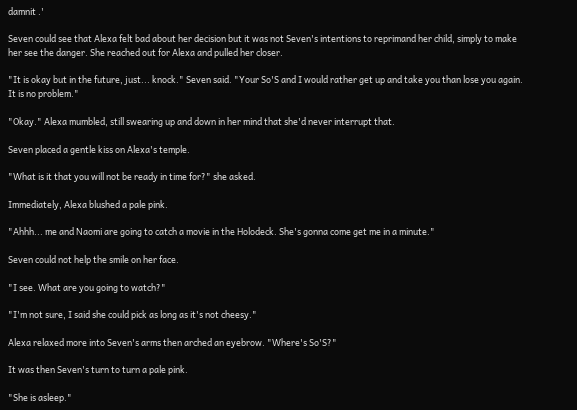damnit .'

Seven could see that Alexa felt bad about her decision but it was not Seven's intentions to reprimand her child, simply to make her see the danger. She reached out for Alexa and pulled her closer.

"It is okay but in the future, just... knock." Seven said. "Your So'S and I would rather get up and take you than lose you again. It is no problem."

"Okay." Alexa mumbled, still swearing up and down in her mind that she'd never interrupt that.

Seven placed a gentle kiss on Alexa's temple.

"What is it that you will not be ready in time for?" she asked.

Immediately, Alexa blushed a pale pink.

"Ahhh... me and Naomi are going to catch a movie in the Holodeck. She's gonna come get me in a minute."

Seven could not help the smile on her face.

"I see. What are you going to watch?"

"I'm not sure, I said she could pick as long as it's not cheesy."

Alexa relaxed more into Seven's arms then arched an eyebrow. "Where's So'S?"

It was then Seven's turn to turn a pale pink.

"She is asleep."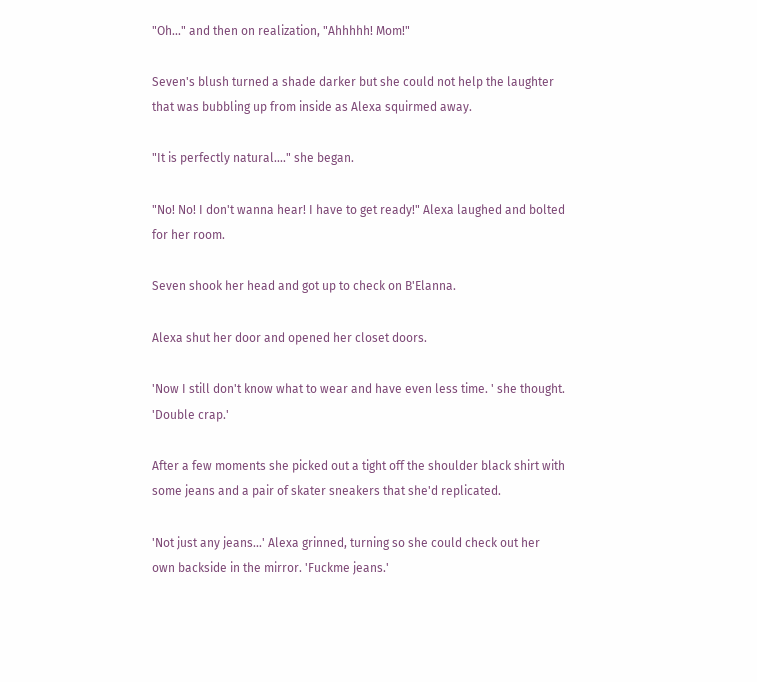"Oh..." and then on realization, "Ahhhhh! Mom!"

Seven's blush turned a shade darker but she could not help the laughter that was bubbling up from inside as Alexa squirmed away.

"It is perfectly natural...." she began.

"No! No! I don't wanna hear! I have to get ready!" Alexa laughed and bolted for her room.

Seven shook her head and got up to check on B'Elanna.

Alexa shut her door and opened her closet doors.

'Now I still don't know what to wear and have even less time. ' she thought. 'Double crap.'

After a few moments she picked out a tight off the shoulder black shirt with some jeans and a pair of skater sneakers that she'd replicated.

'Not just any jeans...' Alexa grinned, turning so she could check out her own backside in the mirror. 'Fuckme jeans.'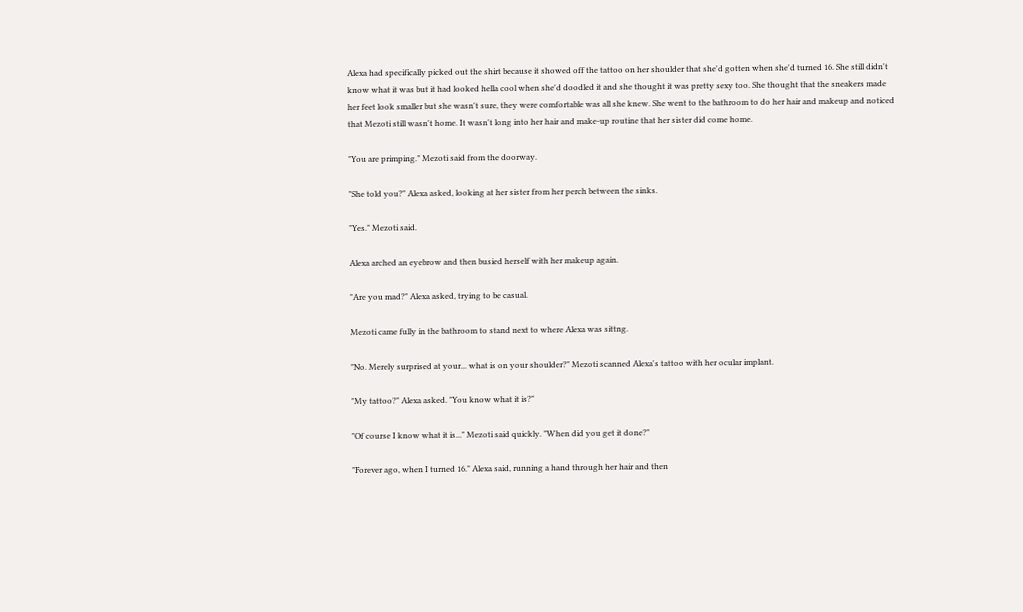Alexa had specifically picked out the shirt because it showed off the tattoo on her shoulder that she'd gotten when she'd turned 16. She still didn't know what it was but it had looked hella cool when she'd doodled it and she thought it was pretty sexy too. She thought that the sneakers made her feet look smaller but she wasn't sure, they were comfortable was all she knew. She went to the bathroom to do her hair and makeup and noticed that Mezoti still wasn't home. It wasn't long into her hair and make-up routine that her sister did come home.

"You are primping." Mezoti said from the doorway.

"She told you?" Alexa asked, looking at her sister from her perch between the sinks.

"Yes." Mezoti said.

Alexa arched an eyebrow and then busied herself with her makeup again.

"Are you mad?" Alexa asked, trying to be casual.

Mezoti came fully in the bathroom to stand next to where Alexa was sittng.

"No. Merely surprised at your... what is on your shoulder?" Mezoti scanned Alexa's tattoo with her ocular implant.

"My tattoo?" Alexa asked. "You know what it is?"

"Of course I know what it is..." Mezoti said quickly. "When did you get it done?"

"Forever ago, when I turned 16." Alexa said, running a hand through her hair and then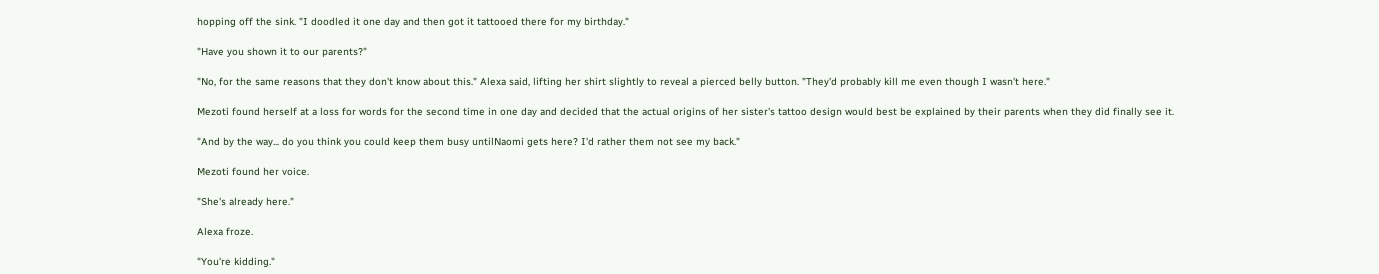hopping off the sink. "I doodled it one day and then got it tattooed there for my birthday."

"Have you shown it to our parents?"

"No, for the same reasons that they don't know about this." Alexa said, lifting her shirt slightly to reveal a pierced belly button. "They'd probably kill me even though I wasn't here."

Mezoti found herself at a loss for words for the second time in one day and decided that the actual origins of her sister's tattoo design would best be explained by their parents when they did finally see it.

"And by the way... do you think you could keep them busy untilNaomi gets here? I'd rather them not see my back."

Mezoti found her voice.

"She's already here."

Alexa froze.

"You're kidding."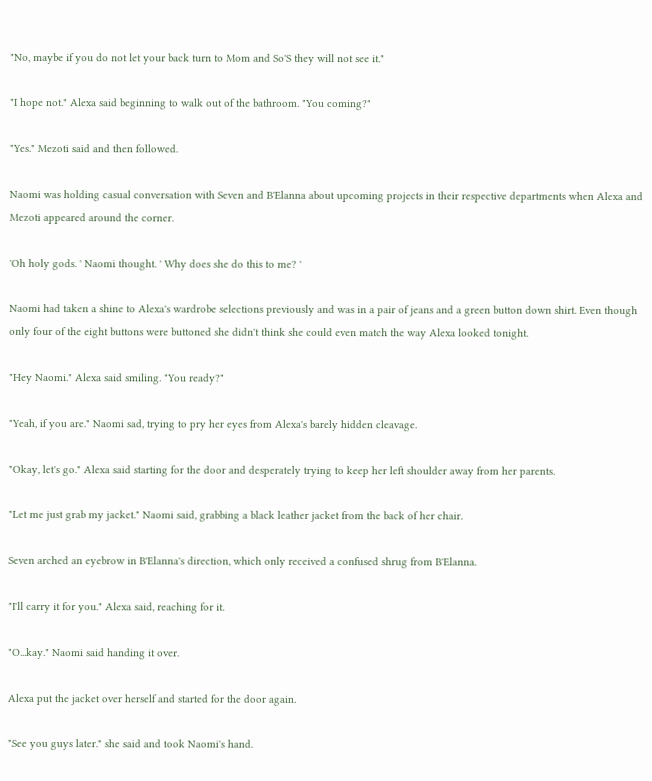"No, maybe if you do not let your back turn to Mom and So'S they will not see it."

"I hope not." Alexa said beginning to walk out of the bathroom. "You coming?"

"Yes." Mezoti said and then followed.

Naomi was holding casual conversation with Seven and B'Elanna about upcoming projects in their respective departments when Alexa and Mezoti appeared around the corner.

'Oh holy gods. ' Naomi thought. ' Why does she do this to me? '

Naomi had taken a shine to Alexa's wardrobe selections previously and was in a pair of jeans and a green button down shirt. Even though only four of the eight buttons were buttoned she didn't think she could even match the way Alexa looked tonight.

"Hey Naomi." Alexa said smiling. "You ready?"

"Yeah, if you are." Naomi sad, trying to pry her eyes from Alexa's barely hidden cleavage.

"Okay, let's go." Alexa said starting for the door and desperately trying to keep her left shoulder away from her parents.

"Let me just grab my jacket." Naomi said, grabbing a black leather jacket from the back of her chair.

Seven arched an eyebrow in B'Elanna's direction, which only received a confused shrug from B'Elanna.

"I'll carry it for you." Alexa said, reaching for it.

"O...kay." Naomi said handing it over.

Alexa put the jacket over herself and started for the door again.

"See you guys later." she said and took Naomi's hand.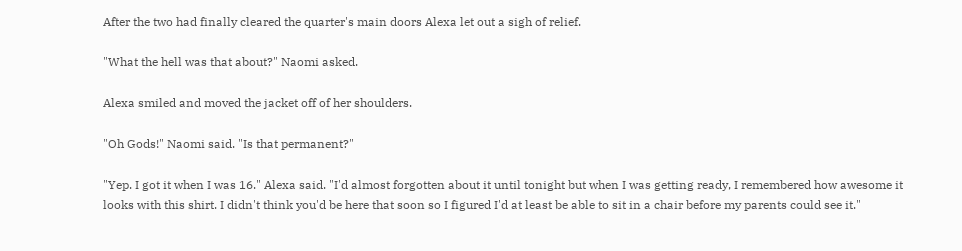After the two had finally cleared the quarter's main doors Alexa let out a sigh of relief.

"What the hell was that about?" Naomi asked.

Alexa smiled and moved the jacket off of her shoulders.

"Oh Gods!" Naomi said. "Is that permanent?"

"Yep. I got it when I was 16." Alexa said. "I'd almost forgotten about it until tonight but when I was getting ready, I remembered how awesome it looks with this shirt. I didn't think you'd be here that soon so I figured I'd at least be able to sit in a chair before my parents could see it."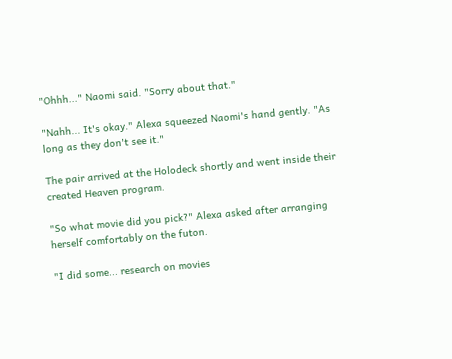"Ohhh..." Naomi said. "Sorry about that."

"Nahh... It's okay." Alexa squeezed Naomi's hand gently. "As long as they don't see it."

The pair arrived at the Holodeck shortly and went inside their created Heaven program.

"So what movie did you pick?" Alexa asked after arranging herself comfortably on the futon.

"I did some... research on movies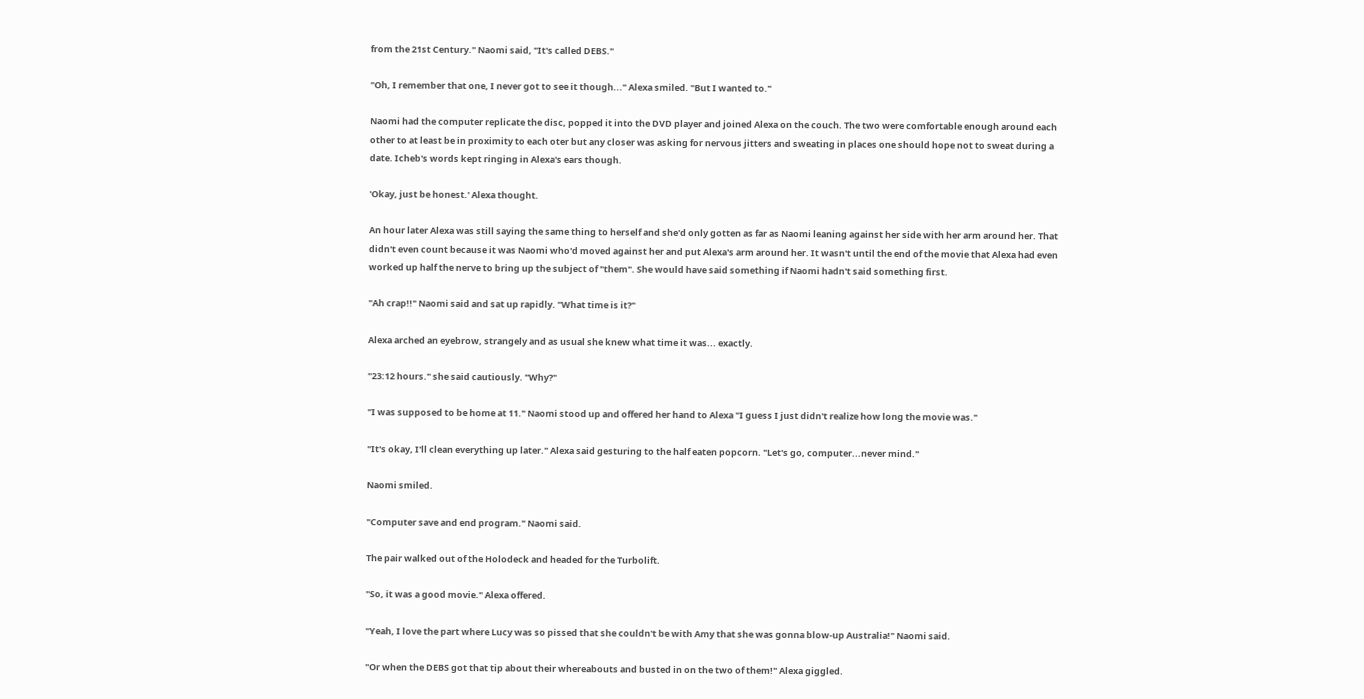from the 21st Century." Naomi said, "It's called DEBS."

"Oh, I remember that one, I never got to see it though..." Alexa smiled. "But I wanted to."

Naomi had the computer replicate the disc, popped it into the DVD player and joined Alexa on the couch. The two were comfortable enough around each other to at least be in proximity to each oter but any closer was asking for nervous jitters and sweating in places one should hope not to sweat during a date. Icheb's words kept ringing in Alexa's ears though.

'Okay, just be honest.' Alexa thought.

An hour later Alexa was still saying the same thing to herself and she'd only gotten as far as Naomi leaning against her side with her arm around her. That didn't even count because it was Naomi who'd moved against her and put Alexa's arm around her. It wasn't until the end of the movie that Alexa had even worked up half the nerve to bring up the subject of "them". She would have said something if Naomi hadn't said something first.

"Ah crap!!" Naomi said and sat up rapidly. "What time is it?"

Alexa arched an eyebrow, strangely and as usual she knew what time it was... exactly.

"23:12 hours." she said cautiously. "Why?"

"I was supposed to be home at 11." Naomi stood up and offered her hand to Alexa "I guess I just didn't realize how long the movie was."

"It's okay, I'll clean everything up later." Alexa said gesturing to the half eaten popcorn. "Let's go, computer...never mind."

Naomi smiled.

"Computer save and end program." Naomi said.

The pair walked out of the Holodeck and headed for the Turbolift.

"So, it was a good movie." Alexa offered.

"Yeah, I love the part where Lucy was so pissed that she couldn't be with Amy that she was gonna blow-up Australia!" Naomi said.

"Or when the DEBS got that tip about their whereabouts and busted in on the two of them!" Alexa giggled.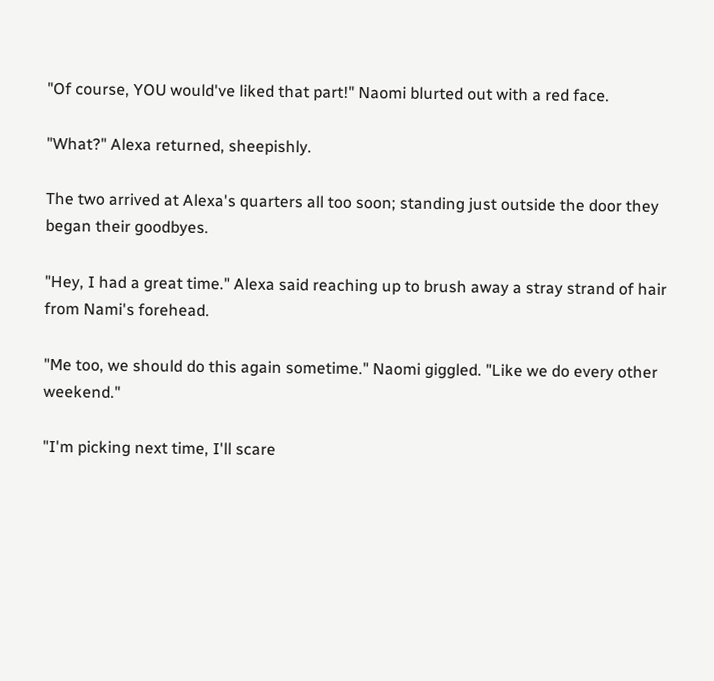"Of course, YOU would've liked that part!" Naomi blurted out with a red face.

"What?" Alexa returned, sheepishly.

The two arrived at Alexa's quarters all too soon; standing just outside the door they began their goodbyes.

"Hey, I had a great time." Alexa said reaching up to brush away a stray strand of hair from Nami's forehead.

"Me too, we should do this again sometime." Naomi giggled. "Like we do every other weekend."

"I'm picking next time, I'll scare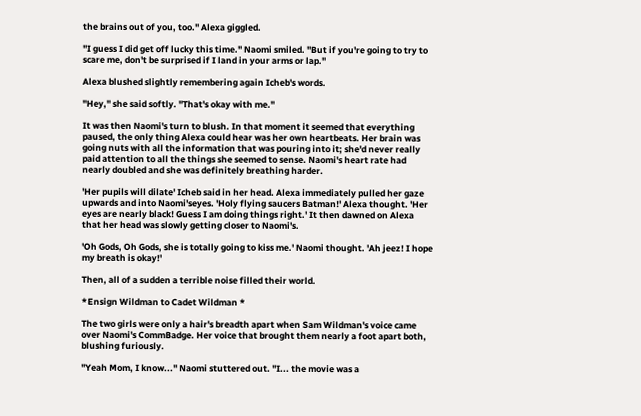the brains out of you, too." Alexa giggled.

"I guess I did get off lucky this time." Naomi smiled. "But if you're going to try to scare me, don't be surprised if I land in your arms or lap."

Alexa blushed slightly remembering again Icheb's words.

"Hey," she said softly. "That's okay with me."

It was then Naomi's turn to blush. In that moment it seemed that everything paused, the only thing Alexa could hear was her own heartbeats. Her brain was going nuts with all the information that was pouring into it; she'd never really paid attention to all the things she seemed to sense. Naomi's heart rate had nearly doubled and she was definitely breathing harder.

'Her pupils will dilate' Icheb said in her head. Alexa immediately pulled her gaze upwards and into Naomi'seyes. 'Holy flying saucers Batman!' Alexa thought. 'Her eyes are nearly black! Guess I am doing things right.' It then dawned on Alexa that her head was slowly getting closer to Naomi's.

'Oh Gods, Oh Gods, she is totally going to kiss me.' Naomi thought. 'Ah jeez! I hope my breath is okay!'

Then, all of a sudden a terrible noise filled their world.

*Ensign Wildman to Cadet Wildman *

The two girls were only a hair's breadth apart when Sam Wildman's voice came over Naomi's CommBadge. Her voice that brought them nearly a foot apart both, blushing furiously.

"Yeah Mom, I know..." Naomi stuttered out. "I... the movie was a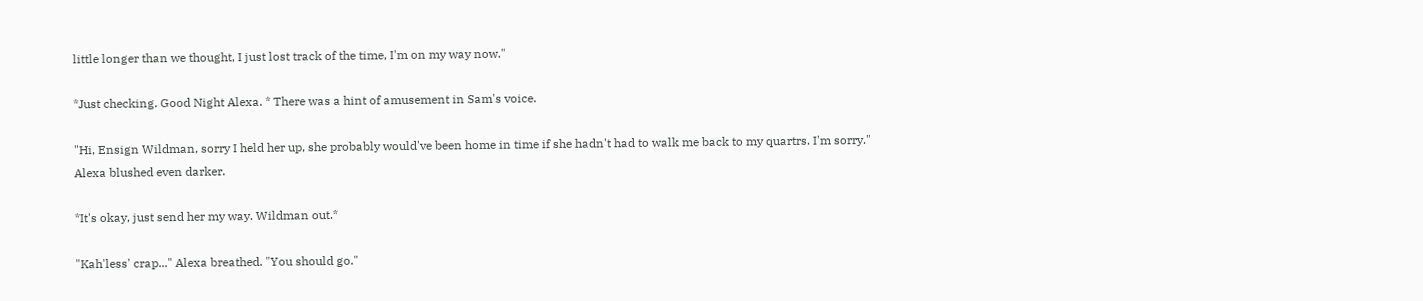little longer than we thought, I just lost track of the time, I'm on my way now."

*Just checking. Good Night Alexa. * There was a hint of amusement in Sam's voice.

"Hi, Ensign Wildman, sorry I held her up, she probably would've been home in time if she hadn't had to walk me back to my quartrs. I'm sorry." Alexa blushed even darker.

*It's okay, just send her my way. Wildman out.*

"Kah'less' crap..." Alexa breathed. "You should go."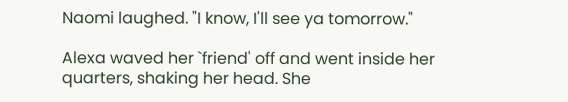Naomi laughed. "I know, I'll see ya tomorrow."

Alexa waved her `friend' off and went inside her quarters, shaking her head. She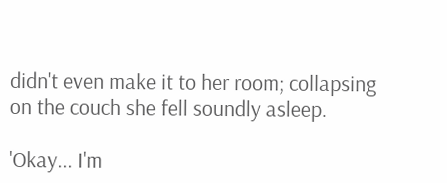didn't even make it to her room; collapsing on the couch she fell soundly asleep.

'Okay... I'm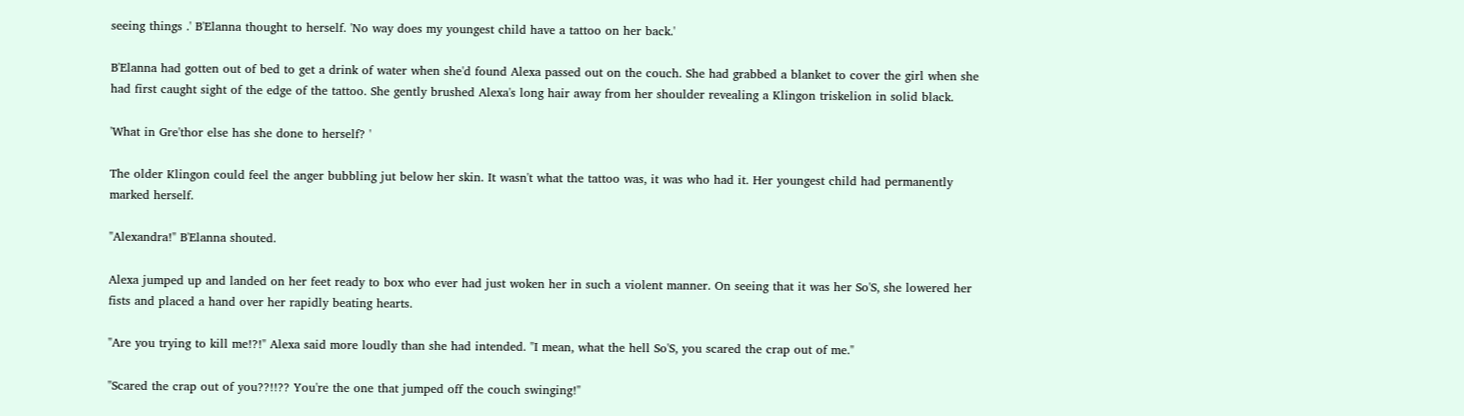seeing things .' B'Elanna thought to herself. 'No way does my youngest child have a tattoo on her back.'

B'Elanna had gotten out of bed to get a drink of water when she'd found Alexa passed out on the couch. She had grabbed a blanket to cover the girl when she had first caught sight of the edge of the tattoo. She gently brushed Alexa's long hair away from her shoulder revealing a Klingon triskelion in solid black.

'What in Gre'thor else has she done to herself? '

The older Klingon could feel the anger bubbling jut below her skin. It wasn't what the tattoo was, it was who had it. Her youngest child had permanently marked herself.

"Alexandra!" B'Elanna shouted.

Alexa jumped up and landed on her feet ready to box who ever had just woken her in such a violent manner. On seeing that it was her So'S, she lowered her fists and placed a hand over her rapidly beating hearts.

"Are you trying to kill me!?!" Alexa said more loudly than she had intended. "I mean, what the hell So'S, you scared the crap out of me."

"Scared the crap out of you??!!?? You're the one that jumped off the couch swinging!"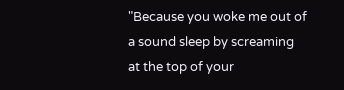"Because you woke me out of a sound sleep by screaming at the top of your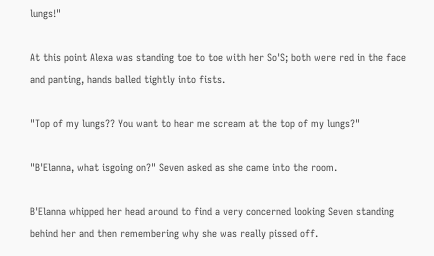lungs!"

At this point Alexa was standing toe to toe with her So'S; both were red in the face and panting, hands balled tightly into fists.

"Top of my lungs?? You want to hear me scream at the top of my lungs?"

"B'Elanna, what isgoing on?" Seven asked as she came into the room.

B'Elanna whipped her head around to find a very concerned looking Seven standing behind her and then remembering why she was really pissed off.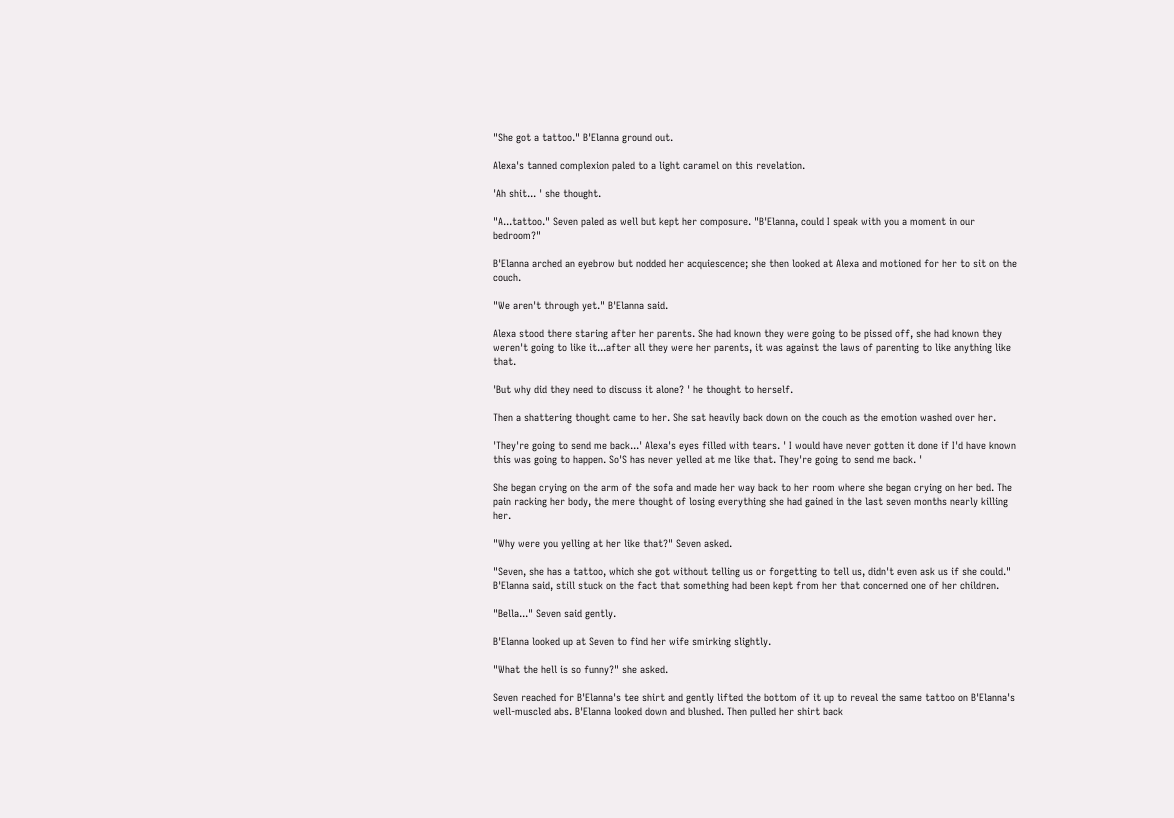"She got a tattoo." B'Elanna ground out.

Alexa's tanned complexion paled to a light caramel on this revelation.

'Ah shit... ' she thought.

"A...tattoo." Seven paled as well but kept her composure. "B'Elanna, could I speak with you a moment in our bedroom?"

B'Elanna arched an eyebrow but nodded her acquiescence; she then looked at Alexa and motioned for her to sit on the couch.

"We aren't through yet." B'Elanna said.

Alexa stood there staring after her parents. She had known they were going to be pissed off, she had known they weren't going to like it...after all they were her parents, it was against the laws of parenting to like anything like that.

'But why did they need to discuss it alone? ' he thought to herself.

Then a shattering thought came to her. She sat heavily back down on the couch as the emotion washed over her.

'They're going to send me back...' Alexa's eyes filled with tears. ' I would have never gotten it done if I'd have known this was going to happen. So'S has never yelled at me like that. They're going to send me back. '

She began crying on the arm of the sofa and made her way back to her room where she began crying on her bed. The pain racking her body, the mere thought of losing everything she had gained in the last seven months nearly killing her.

"Why were you yelling at her like that?" Seven asked.

"Seven, she has a tattoo, which she got without telling us or forgetting to tell us, didn't even ask us if she could." B'Elanna said, still stuck on the fact that something had been kept from her that concerned one of her children.

"Bella..." Seven said gently.

B'Elanna looked up at Seven to find her wife smirking slightly.

"What the hell is so funny?" she asked.

Seven reached for B'Elanna's tee shirt and gently lifted the bottom of it up to reveal the same tattoo on B'Elanna's well-muscled abs. B'Elanna looked down and blushed. Then pulled her shirt back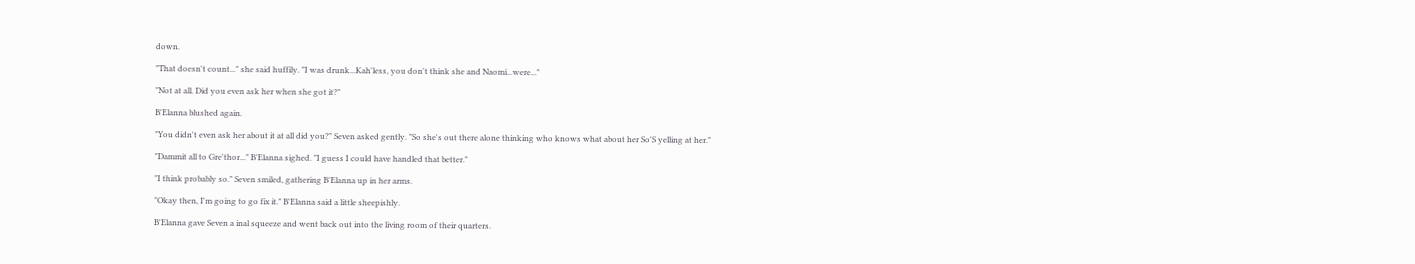down.

"That doesn't count..." she said huffily. "I was drunk...Kah'less, you don't think she and Naomi...were..."

"Not at all. Did you even ask her when she got it?"

B'Elanna blushed again.

"You didn't even ask her about it at all did you?" Seven asked gently. "So she's out there alone thinking who knows what about her So'S yelling at her."

"Dammit all to Gre'thor..." B'Elanna sighed. "I guess I could have handled that better."

"I think probably so." Seven smiled, gathering B'Elanna up in her arms.

"Okay then, I'm going to go fix it." B'Elanna said a little sheepishly.

B'Elanna gave Seven a inal squeeze and went back out into the living room of their quarters.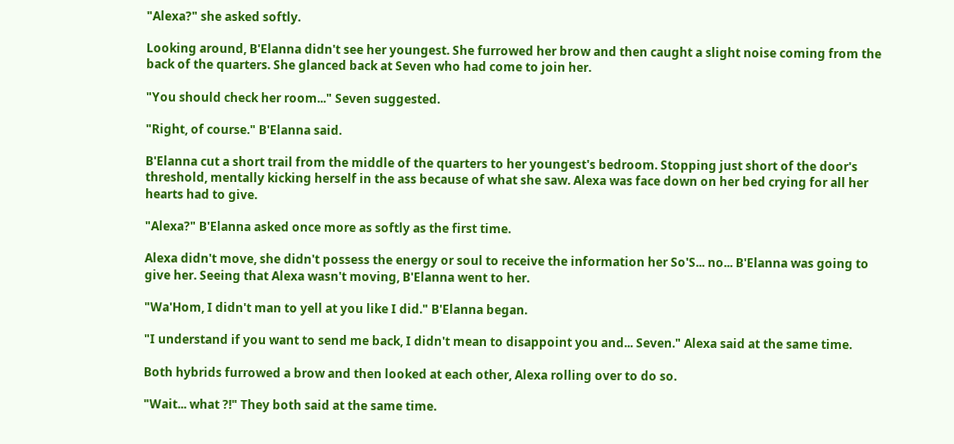"Alexa?" she asked softly.

Looking around, B'Elanna didn't see her youngest. She furrowed her brow and then caught a slight noise coming from the back of the quarters. She glanced back at Seven who had come to join her.

"You should check her room..." Seven suggested.

"Right, of course." B'Elanna said.

B'Elanna cut a short trail from the middle of the quarters to her youngest's bedroom. Stopping just short of the door's threshold, mentally kicking herself in the ass because of what she saw. Alexa was face down on her bed crying for all her hearts had to give.

"Alexa?" B'Elanna asked once more as softly as the first time.

Alexa didn't move, she didn't possess the energy or soul to receive the information her So'S... no... B'Elanna was going to give her. Seeing that Alexa wasn't moving, B'Elanna went to her.

"Wa'Hom, I didn't man to yell at you like I did." B'Elanna began.

"I understand if you want to send me back, I didn't mean to disappoint you and... Seven." Alexa said at the same time.

Both hybrids furrowed a brow and then looked at each other, Alexa rolling over to do so.

"Wait... what ?!" They both said at the same time.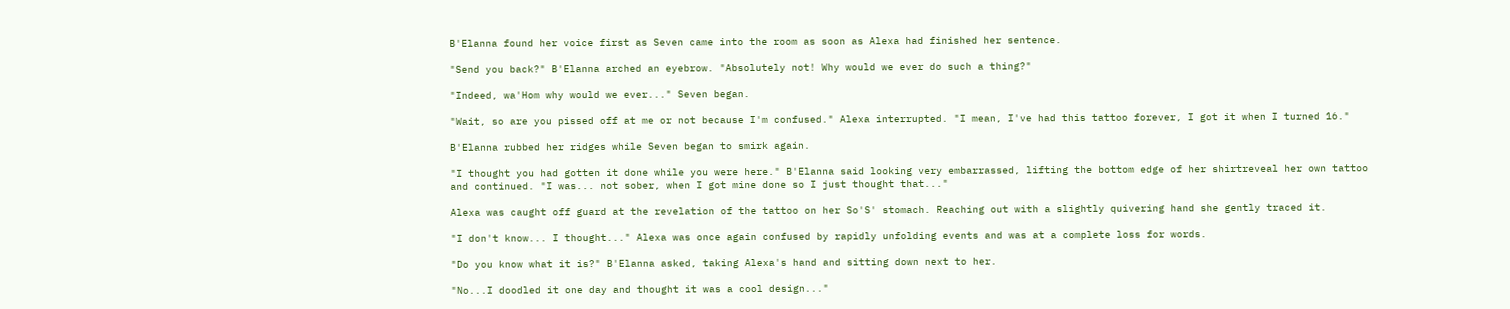B'Elanna found her voice first as Seven came into the room as soon as Alexa had finished her sentence.

"Send you back?" B'Elanna arched an eyebrow. "Absolutely not! Why would we ever do such a thing?"

"Indeed, wa'Hom why would we ever..." Seven began.

"Wait, so are you pissed off at me or not because I'm confused." Alexa interrupted. "I mean, I've had this tattoo forever, I got it when I turned 16."

B'Elanna rubbed her ridges while Seven began to smirk again.

"I thought you had gotten it done while you were here." B'Elanna said looking very embarrassed, lifting the bottom edge of her shirtreveal her own tattoo and continued. "I was... not sober, when I got mine done so I just thought that..."

Alexa was caught off guard at the revelation of the tattoo on her So'S' stomach. Reaching out with a slightly quivering hand she gently traced it.

"I don't know... I thought..." Alexa was once again confused by rapidly unfolding events and was at a complete loss for words.

"Do you know what it is?" B'Elanna asked, taking Alexa's hand and sitting down next to her.

"No...I doodled it one day and thought it was a cool design..."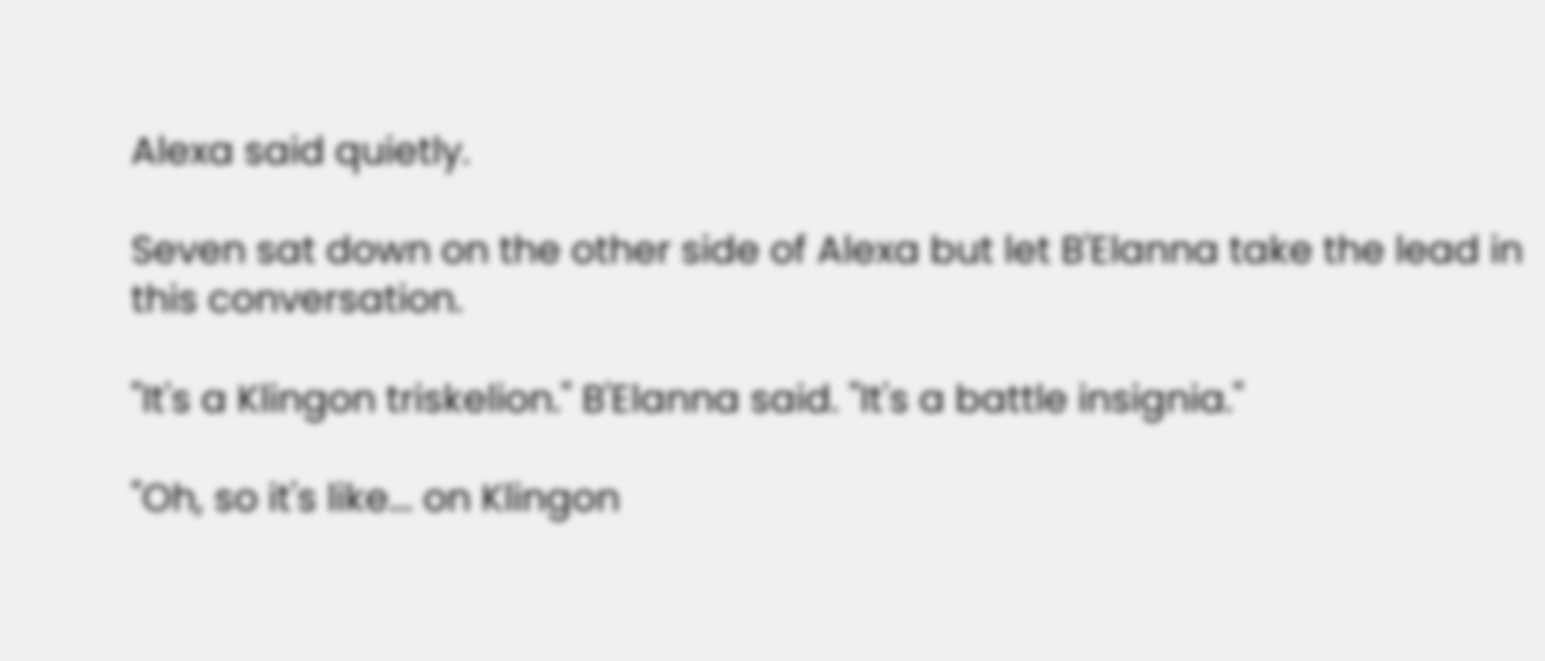Alexa said quietly.

Seven sat down on the other side of Alexa but let B'Elanna take the lead in this conversation.

"It's a Klingon triskelion." B'Elanna said. "It's a battle insignia."

"Oh, so it's like... on Klingon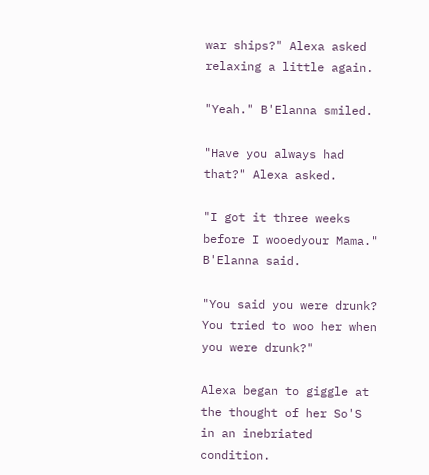war ships?" Alexa asked relaxing a little again.

"Yeah." B'Elanna smiled.

"Have you always had that?" Alexa asked.

"I got it three weeks before I wooedyour Mama." B'Elanna said.

"You said you were drunk? You tried to woo her when you were drunk?"

Alexa began to giggle at the thought of her So'S in an inebriated condition.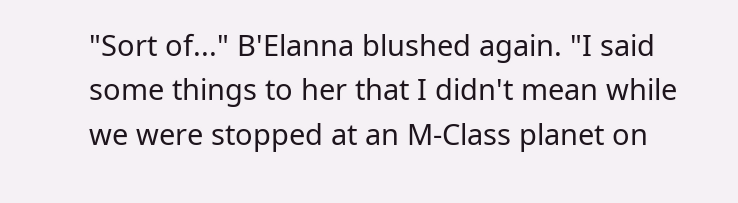"Sort of..." B'Elanna blushed again. "I said some things to her that I didn't mean while we were stopped at an M-Class planet on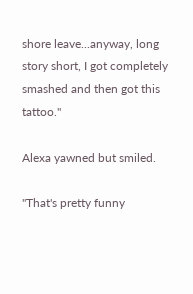shore leave...anyway, long story short, I got completely smashed and then got this tattoo."

Alexa yawned but smiled.

"That's pretty funny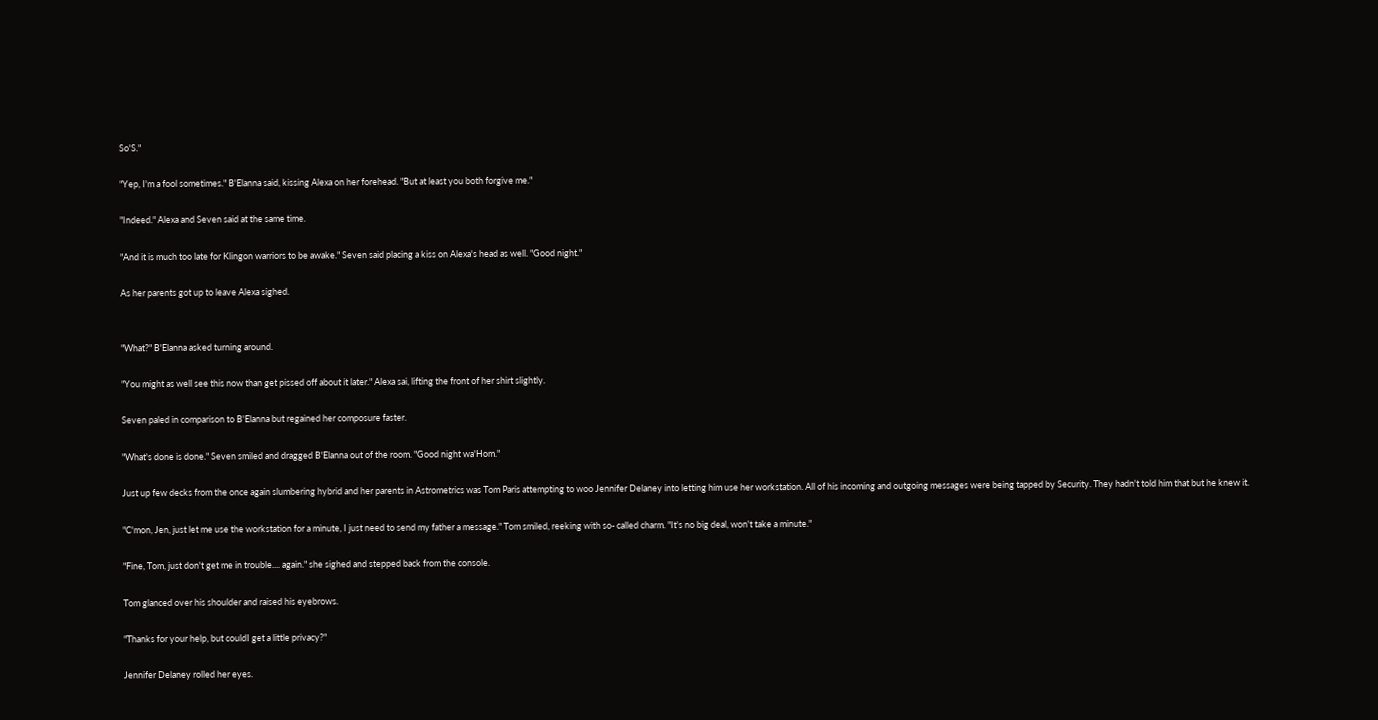So'S."

"Yep, I'm a fool sometimes." B'Elanna said, kissing Alexa on her forehead. "But at least you both forgive me."

"Indeed." Alexa and Seven said at the same time.

"And it is much too late for Klingon warriors to be awake." Seven said placing a kiss on Alexa's head as well. "Good night."

As her parents got up to leave Alexa sighed.


"What?" B'Elanna asked turning around.

"You might as well see this now than get pissed off about it later." Alexa sai, lifting the front of her shirt slightly.

Seven paled in comparison to B'Elanna but regained her composure faster.

"What's done is done." Seven smiled and dragged B'Elanna out of the room. "Good night wa'Hom."

Just up few decks from the once again slumbering hybrid and her parents in Astrometrics was Tom Paris attempting to woo Jennifer Delaney into letting him use her workstation. All of his incoming and outgoing messages were being tapped by Security. They hadn't told him that but he knew it.

"C'mon, Jen, just let me use the workstation for a minute, I just need to send my father a message." Tom smiled, reeking with so- called charm. "It's no big deal, won't take a minute."

"Fine, Tom, just don't get me in trouble.... again." she sighed and stepped back from the console.

Tom glanced over his shoulder and raised his eyebrows.

"Thanks for your help, but couldI get a little privacy?"

Jennifer Delaney rolled her eyes.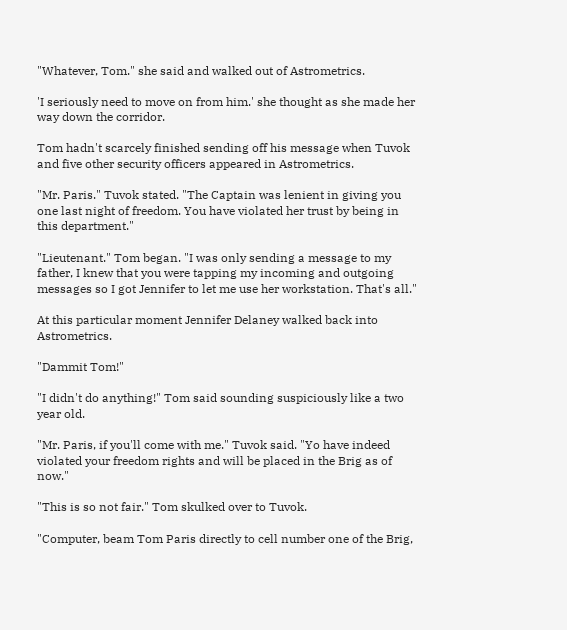"Whatever, Tom." she said and walked out of Astrometrics.

'I seriously need to move on from him.' she thought as she made her way down the corridor.

Tom hadn't scarcely finished sending off his message when Tuvok and five other security officers appeared in Astrometrics.

"Mr. Paris." Tuvok stated. "The Captain was lenient in giving you one last night of freedom. You have violated her trust by being in this department."

"Lieutenant." Tom began. "I was only sending a message to my father, I knew that you were tapping my incoming and outgoing messages so I got Jennifer to let me use her workstation. That's all."

At this particular moment Jennifer Delaney walked back into Astrometrics.

"Dammit Tom!"

"I didn't do anything!" Tom said sounding suspiciously like a two year old.

"Mr. Paris, if you'll come with me." Tuvok said. "Yo have indeed violated your freedom rights and will be placed in the Brig as of now."

"This is so not fair." Tom skulked over to Tuvok.

"Computer, beam Tom Paris directly to cell number one of the Brig,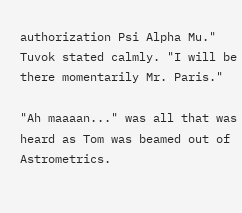authorization Psi Alpha Mu." Tuvok stated calmly. "I will be there momentarily Mr. Paris."

"Ah maaaan..." was all that was heard as Tom was beamed out of Astrometrics.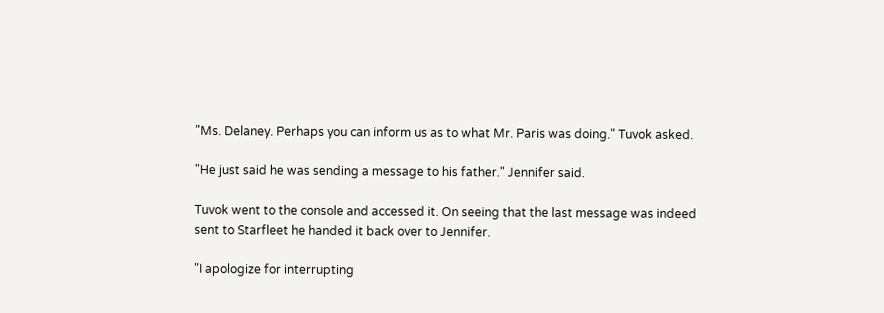"Ms. Delaney. Perhaps you can inform us as to what Mr. Paris was doing." Tuvok asked.

"He just said he was sending a message to his father." Jennifer said.

Tuvok went to the console and accessed it. On seeing that the last message was indeed sent to Starfleet he handed it back over to Jennifer.

"I apologize for interrupting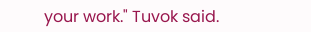your work." Tuvok said.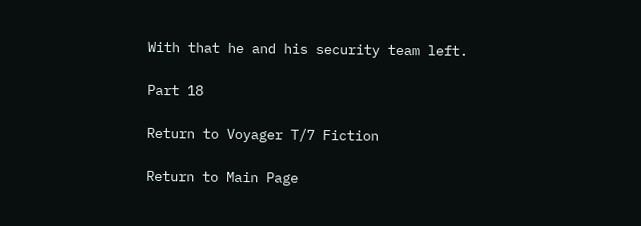With that he and his security team left.

Part 18

Return to Voyager T/7 Fiction

Return to Main Page